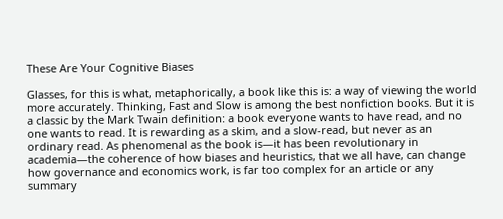These Are Your Cognitive Biases

Glasses, for this is what, metaphorically, a book like this is: a way of viewing the world more accurately. Thinking, Fast and Slow is among the best nonfiction books. But it is a classic by the Mark Twain definition: a book everyone wants to have read, and no one wants to read. It is rewarding as a skim, and a slow-read, but never as an ordinary read. As phenomenal as the book is—it has been revolutionary in academia—the coherence of how biases and heuristics, that we all have, can change how governance and economics work, is far too complex for an article or any summary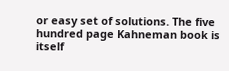or easy set of solutions. The five hundred page Kahneman book is itself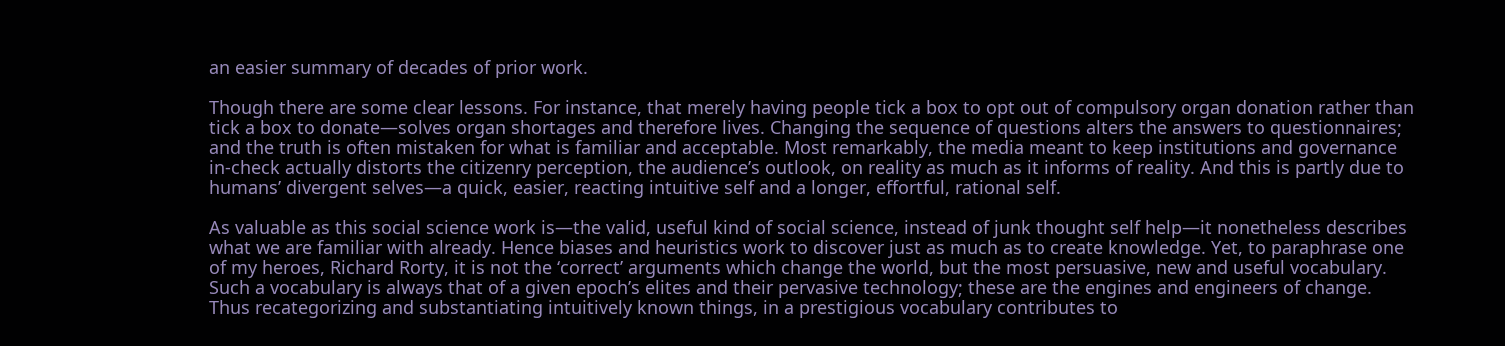an easier summary of decades of prior work.

Though there are some clear lessons. For instance, that merely having people tick a box to opt out of compulsory organ donation rather than tick a box to donate—solves organ shortages and therefore lives. Changing the sequence of questions alters the answers to questionnaires; and the truth is often mistaken for what is familiar and acceptable. Most remarkably, the media meant to keep institutions and governance in-check actually distorts the citizenry perception, the audience’s outlook, on reality as much as it informs of reality. And this is partly due to humans’ divergent selves—a quick, easier, reacting intuitive self and a longer, effortful, rational self.

As valuable as this social science work is—the valid, useful kind of social science, instead of junk thought self help—it nonetheless describes what we are familiar with already. Hence biases and heuristics work to discover just as much as to create knowledge. Yet, to paraphrase one of my heroes, Richard Rorty, it is not the ‘correct’ arguments which change the world, but the most persuasive, new and useful vocabulary. Such a vocabulary is always that of a given epoch’s elites and their pervasive technology; these are the engines and engineers of change. Thus recategorizing and substantiating intuitively known things, in a prestigious vocabulary contributes to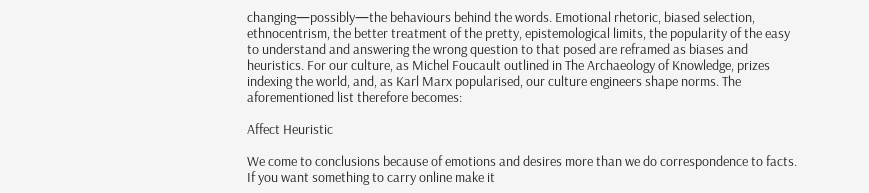changing—possibly—the behaviours behind the words. Emotional rhetoric, biased selection, ethnocentrism, the better treatment of the pretty, epistemological limits, the popularity of the easy to understand and answering the wrong question to that posed are reframed as biases and heuristics. For our culture, as Michel Foucault outlined in The Archaeology of Knowledge, prizes indexing the world, and, as Karl Marx popularised, our culture engineers shape norms. The aforementioned list therefore becomes:

Affect Heuristic

We come to conclusions because of emotions and desires more than we do correspondence to facts. If you want something to carry online make it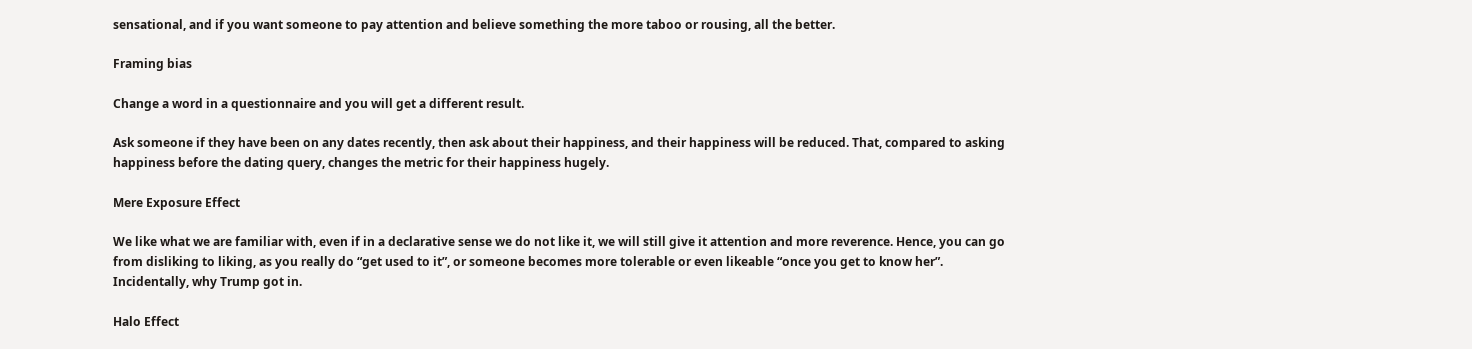sensational, and if you want someone to pay attention and believe something the more taboo or rousing, all the better.

Framing bias

Change a word in a questionnaire and you will get a different result.

Ask someone if they have been on any dates recently, then ask about their happiness, and their happiness will be reduced. That, compared to asking happiness before the dating query, changes the metric for their happiness hugely.

Mere Exposure Effect

We like what we are familiar with, even if in a declarative sense we do not like it, we will still give it attention and more reverence. Hence, you can go from disliking to liking, as you really do “get used to it”, or someone becomes more tolerable or even likeable “once you get to know her”. Incidentally, why Trump got in.

Halo Effect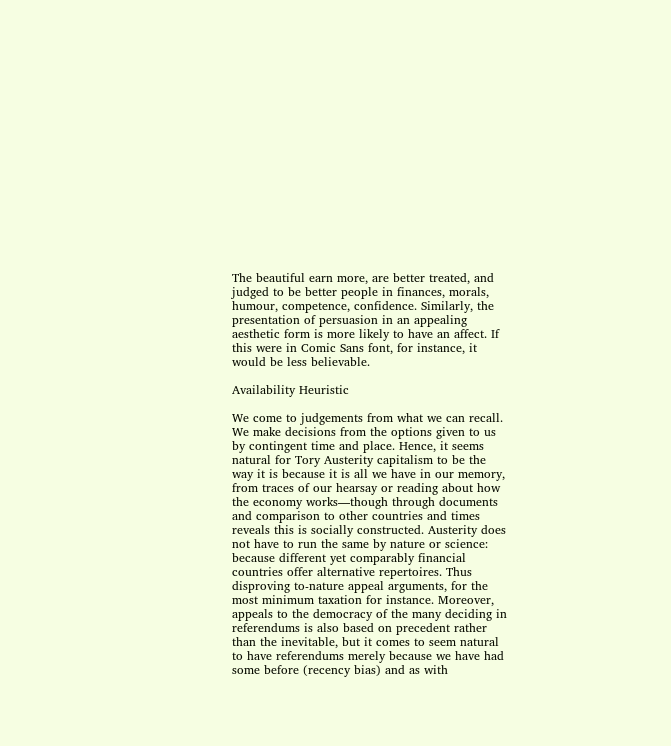The beautiful earn more, are better treated, and judged to be better people in finances, morals, humour, competence, confidence. Similarly, the presentation of persuasion in an appealing aesthetic form is more likely to have an affect. If this were in Comic Sans font, for instance, it would be less believable.

Availability Heuristic

We come to judgements from what we can recall. We make decisions from the options given to us by contingent time and place. Hence, it seems natural for Tory Austerity capitalism to be the way it is because it is all we have in our memory, from traces of our hearsay or reading about how the economy works—though through documents and comparison to other countries and times reveals this is socially constructed. Austerity does not have to run the same by nature or science: because different yet comparably financial countries offer alternative repertoires. Thus disproving to-nature appeal arguments, for the most minimum taxation for instance. Moreover, appeals to the democracy of the many deciding in referendums is also based on precedent rather than the inevitable, but it comes to seem natural to have referendums merely because we have had some before (recency bias) and as with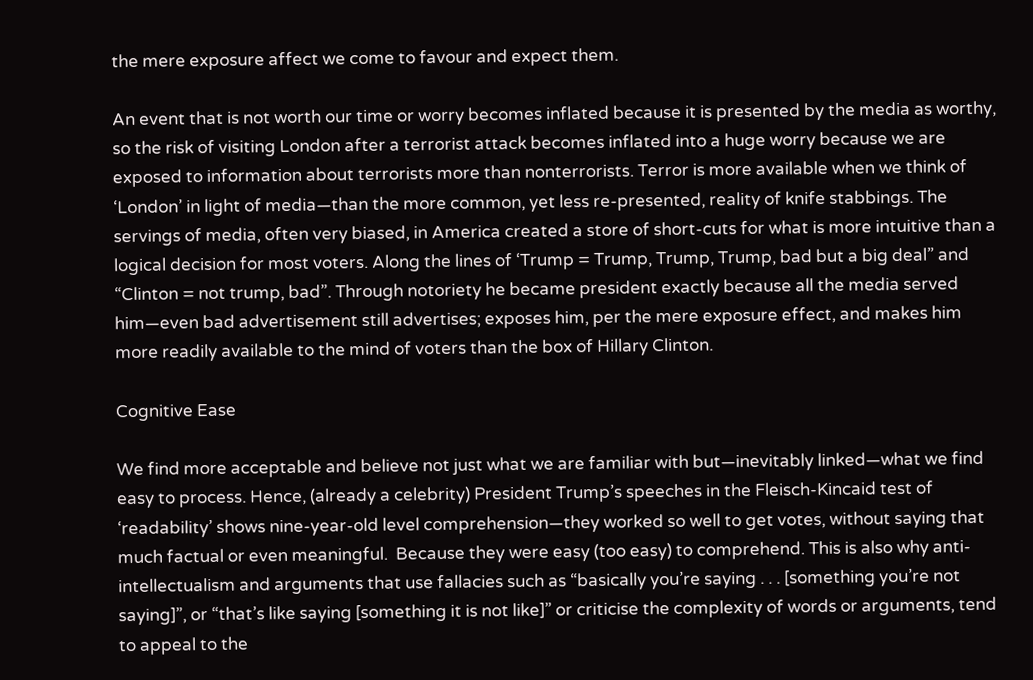the mere exposure affect we come to favour and expect them.

An event that is not worth our time or worry becomes inflated because it is presented by the media as worthy, so the risk of visiting London after a terrorist attack becomes inflated into a huge worry because we are exposed to information about terrorists more than nonterrorists. Terror is more available when we think of ‘London’ in light of media—than the more common, yet less re-presented, reality of knife stabbings. The servings of media, often very biased, in America created a store of short-cuts for what is more intuitive than a logical decision for most voters. Along the lines of ‘Trump = Trump, Trump, Trump, bad but a big deal” and “Clinton = not trump, bad”. Through notoriety he became president exactly because all the media served him—even bad advertisement still advertises; exposes him, per the mere exposure effect, and makes him more readily available to the mind of voters than the box of Hillary Clinton.

Cognitive Ease

We find more acceptable and believe not just what we are familiar with but—inevitably linked—what we find easy to process. Hence, (already a celebrity) President Trump’s speeches in the Fleisch-Kincaid test of ‘readability’ shows nine-year-old level comprehension—they worked so well to get votes, without saying that much factual or even meaningful.  Because they were easy (too easy) to comprehend. This is also why anti-intellectualism and arguments that use fallacies such as “basically you’re saying . . . [something you’re not saying]”, or “that’s like saying [something it is not like]” or criticise the complexity of words or arguments, tend to appeal to the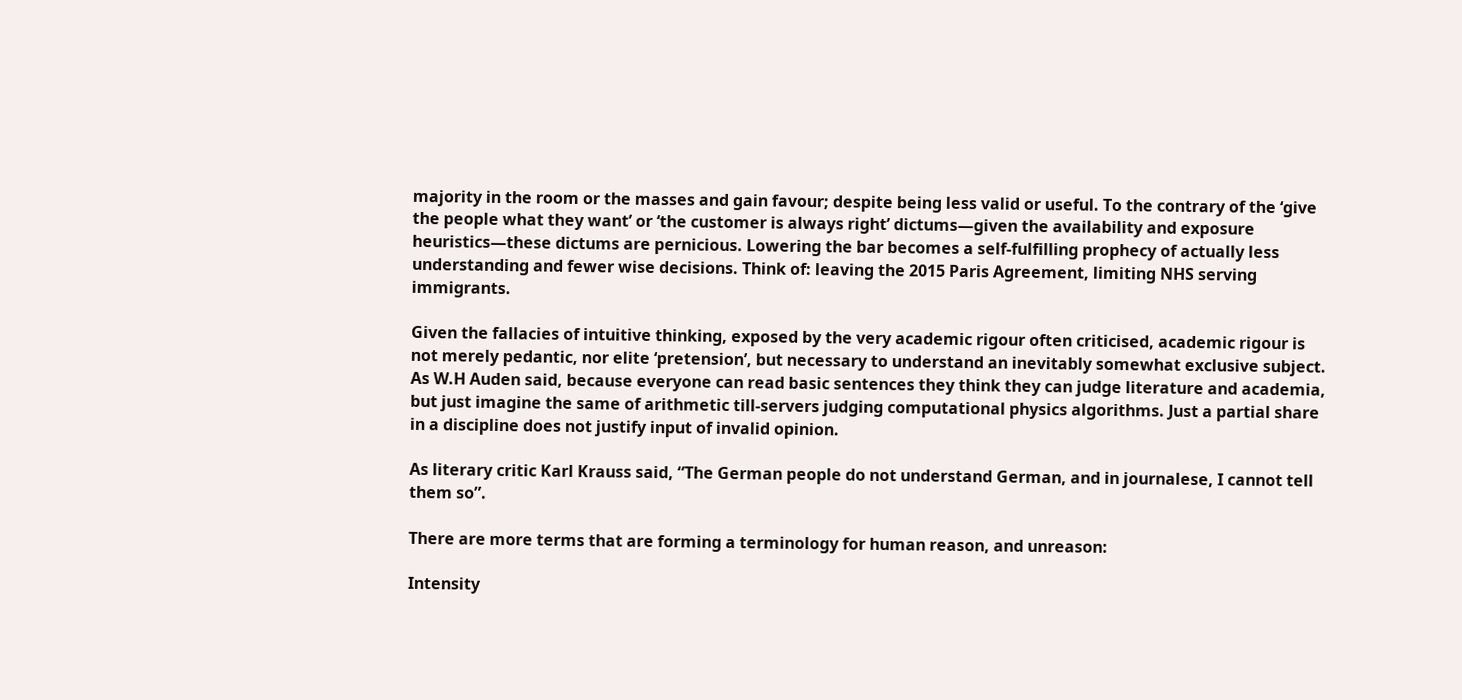majority in the room or the masses and gain favour; despite being less valid or useful. To the contrary of the ‘give the people what they want’ or ‘the customer is always right’ dictums—given the availability and exposure heuristics—these dictums are pernicious. Lowering the bar becomes a self-fulfilling prophecy of actually less understanding and fewer wise decisions. Think of: leaving the 2015 Paris Agreement, limiting NHS serving immigrants.

Given the fallacies of intuitive thinking, exposed by the very academic rigour often criticised, academic rigour is not merely pedantic, nor elite ‘pretension’, but necessary to understand an inevitably somewhat exclusive subject. As W.H Auden said, because everyone can read basic sentences they think they can judge literature and academia, but just imagine the same of arithmetic till-servers judging computational physics algorithms. Just a partial share in a discipline does not justify input of invalid opinion.

As literary critic Karl Krauss said, “The German people do not understand German, and in journalese, I cannot tell them so”.

There are more terms that are forming a terminology for human reason, and unreason:

Intensity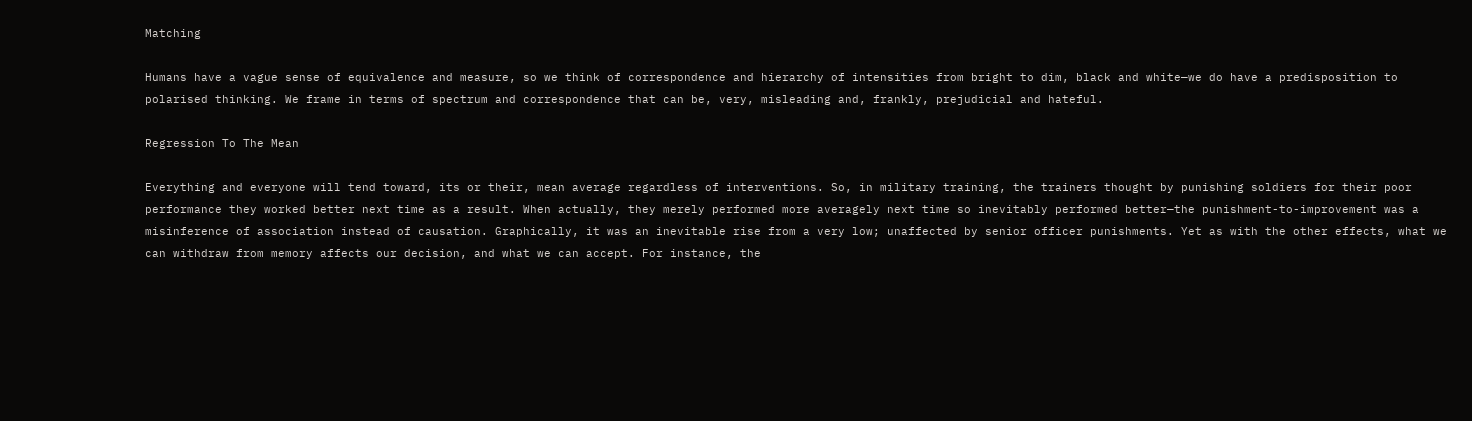Matching

Humans have a vague sense of equivalence and measure, so we think of correspondence and hierarchy of intensities from bright to dim, black and white—we do have a predisposition to polarised thinking. We frame in terms of spectrum and correspondence that can be, very, misleading and, frankly, prejudicial and hateful.

Regression To The Mean

Everything and everyone will tend toward, its or their, mean average regardless of interventions. So, in military training, the trainers thought by punishing soldiers for their poor performance they worked better next time as a result. When actually, they merely performed more averagely next time so inevitably performed better—the punishment-to-improvement was a misinference of association instead of causation. Graphically, it was an inevitable rise from a very low; unaffected by senior officer punishments. Yet as with the other effects, what we can withdraw from memory affects our decision, and what we can accept. For instance, the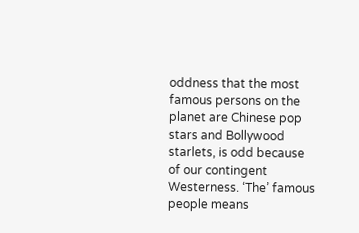oddness that the most famous persons on the planet are Chinese pop stars and Bollywood starlets, is odd because of our contingent Westerness. ‘The’ famous people means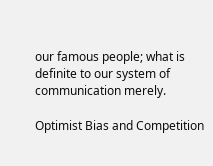our famous people; what is definite to our system of communication merely.

Optimist Bias and Competition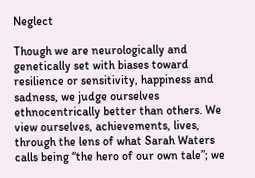Neglect

Though we are neurologically and genetically set with biases toward resilience or sensitivity, happiness and sadness, we judge ourselves ethnocentrically better than others. We view ourselves, achievements, lives, through the lens of what Sarah Waters calls being “the hero of our own tale”; we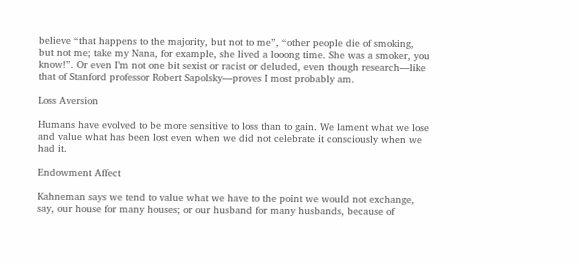believe “that happens to the majority, but not to me”, “other people die of smoking, but not me; take my Nana, for example, she lived a looong time. She was a smoker, you know!”. Or even I’m not one bit sexist or racist or deluded, even though research—like that of Stanford professor Robert Sapolsky—proves I most probably am.

Loss Aversion

Humans have evolved to be more sensitive to loss than to gain. We lament what we lose and value what has been lost even when we did not celebrate it consciously when we had it.

Endowment Affect

Kahneman says we tend to value what we have to the point we would not exchange, say, our house for many houses; or our husband for many husbands, because of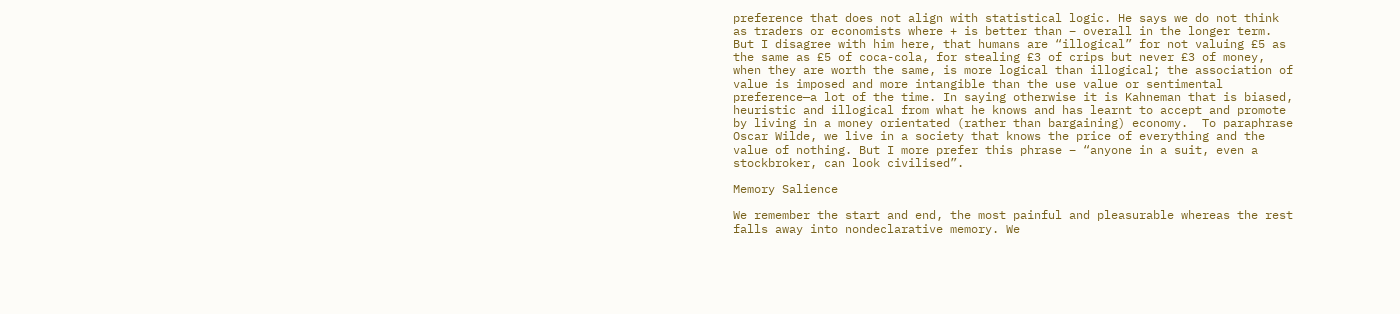preference that does not align with statistical logic. He says we do not think as traders or economists where + is better than – overall in the longer term. But I disagree with him here, that humans are “illogical” for not valuing £5 as the same as £5 of coca-cola, for stealing £3 of crips but never £3 of money, when they are worth the same, is more logical than illogical; the association of value is imposed and more intangible than the use value or sentimental preference—a lot of the time. In saying otherwise it is Kahneman that is biased, heuristic and illogical from what he knows and has learnt to accept and promote by living in a money orientated (rather than bargaining) economy.  To paraphrase Oscar Wilde, we live in a society that knows the price of everything and the value of nothing. But I more prefer this phrase – “anyone in a suit, even a stockbroker, can look civilised”.

Memory Salience

We remember the start and end, the most painful and pleasurable whereas the rest falls away into nondeclarative memory. We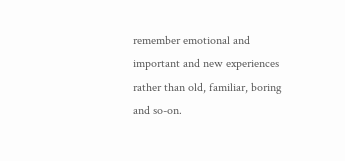remember emotional and important and new experiences rather than old, familiar, boring and so-on.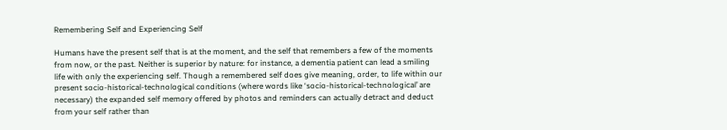Remembering Self and Experiencing Self

Humans have the present self that is at the moment, and the self that remembers a few of the moments from now, or the past. Neither is superior by nature: for instance, a dementia patient can lead a smiling life with only the experiencing self. Though a remembered self does give meaning, order, to life within our present socio-historical-technological conditions (where words like ‘socio-historical-technological’ are necessary) the expanded self memory offered by photos and reminders can actually detract and deduct from your self rather than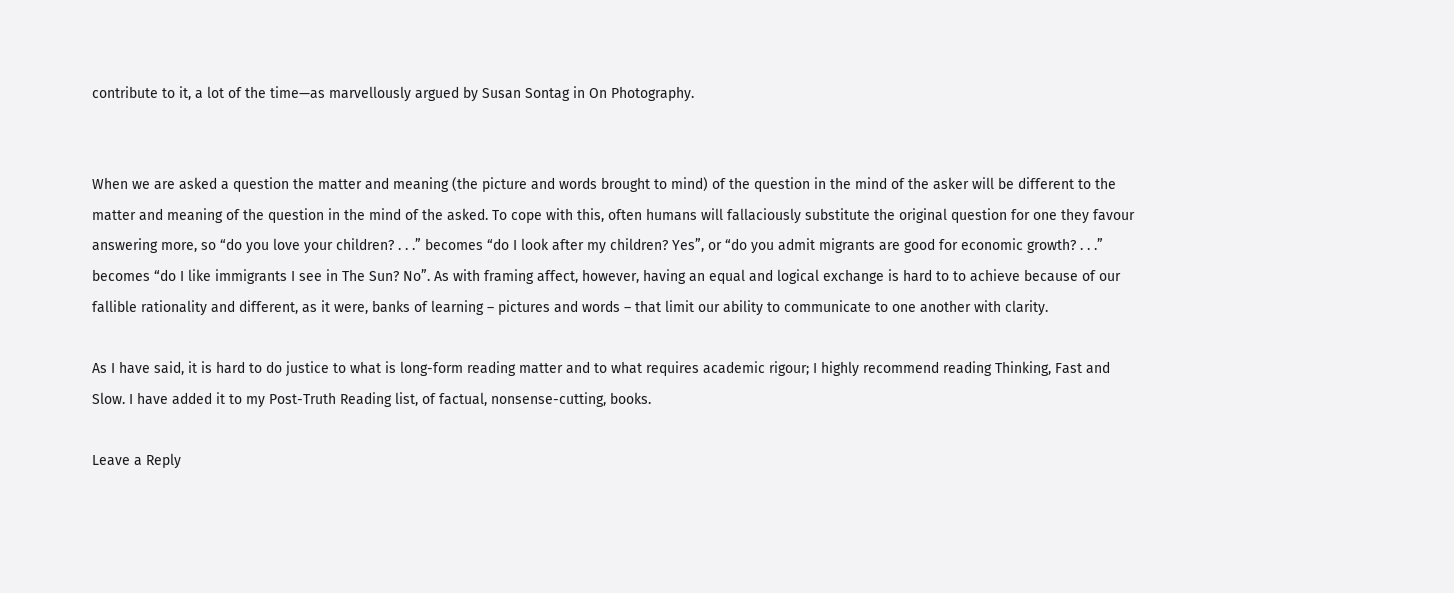contribute to it, a lot of the time—as marvellously argued by Susan Sontag in On Photography.


When we are asked a question the matter and meaning (the picture and words brought to mind) of the question in the mind of the asker will be different to the matter and meaning of the question in the mind of the asked. To cope with this, often humans will fallaciously substitute the original question for one they favour answering more, so “do you love your children? . . .” becomes “do I look after my children? Yes”, or “do you admit migrants are good for economic growth? . . .” becomes “do I like immigrants I see in The Sun? No”. As with framing affect, however, having an equal and logical exchange is hard to to achieve because of our fallible rationality and different, as it were, banks of learning – pictures and words – that limit our ability to communicate to one another with clarity.

As I have said, it is hard to do justice to what is long-form reading matter and to what requires academic rigour; I highly recommend reading Thinking, Fast and Slow. I have added it to my Post-Truth Reading list, of factual, nonsense-cutting, books.

Leave a Reply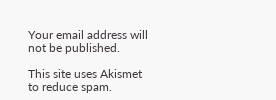Your email address will not be published.

This site uses Akismet to reduce spam.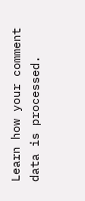Learn how your comment data is processed.